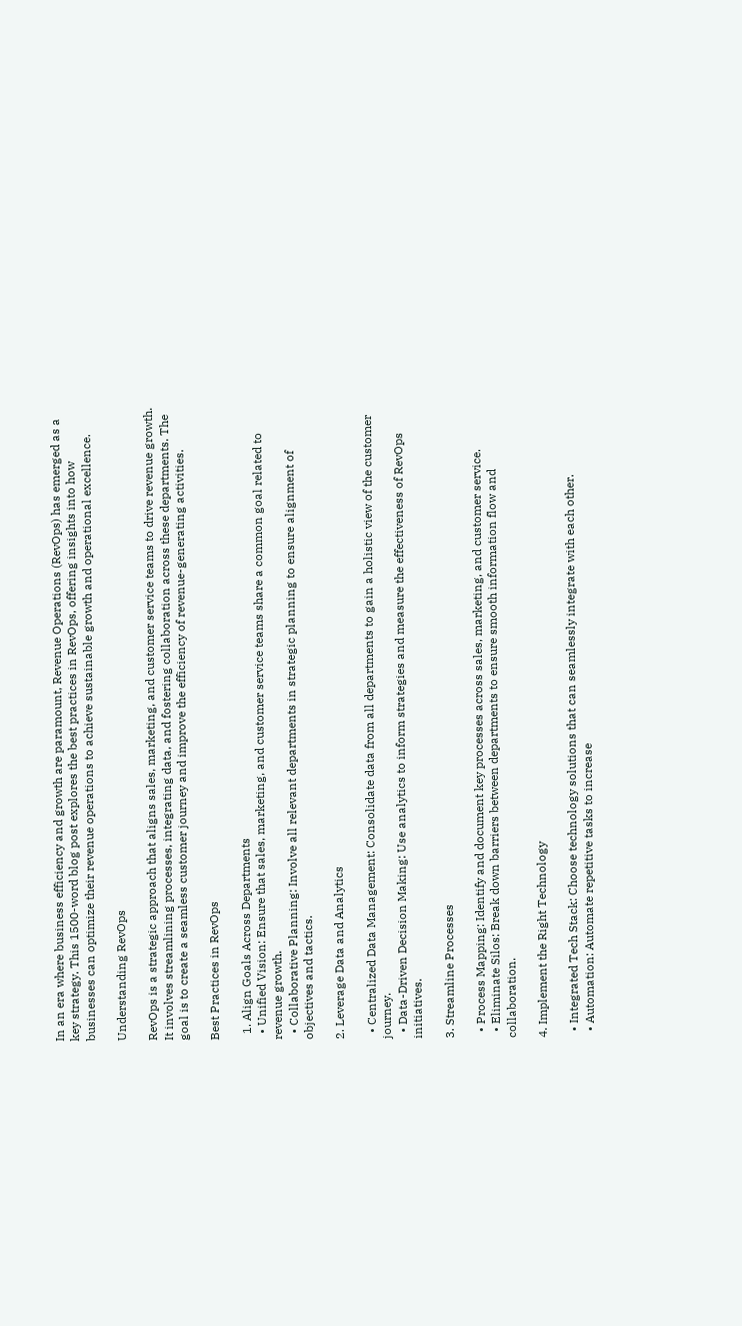In an era where business efficiency and growth are paramount, Revenue Operations (RevOps) has emerged as a key strategy. This 1500-word blog post explores the best practices in RevOps, offering insights into how businesses can optimize their revenue operations to achieve sustainable growth and operational excellence.

Understanding RevOps

RevOps is a strategic approach that aligns sales, marketing, and customer service teams to drive revenue growth. It involves streamlining processes, integrating data, and fostering collaboration across these departments. The goal is to create a seamless customer journey and improve the efficiency of revenue-generating activities.

Best Practices in RevOps

  1. Align Goals Across Departments
  • Unified Vision: Ensure that sales, marketing, and customer service teams share a common goal related to revenue growth.
  • Collaborative Planning: Involve all relevant departments in strategic planning to ensure alignment of objectives and tactics.

2. Leverage Data and Analytics

  • Centralized Data Management: Consolidate data from all departments to gain a holistic view of the customer journey.
  • Data-Driven Decision Making: Use analytics to inform strategies and measure the effectiveness of RevOps initiatives.

3. Streamline Processes

  • Process Mapping: Identify and document key processes across sales, marketing, and customer service.
  • Eliminate Silos: Break down barriers between departments to ensure smooth information flow and collaboration.

4. Implement the Right Technology

  • Integrated Tech Stack: Choose technology solutions that can seamlessly integrate with each other.
  • Automation: Automate repetitive tasks to increase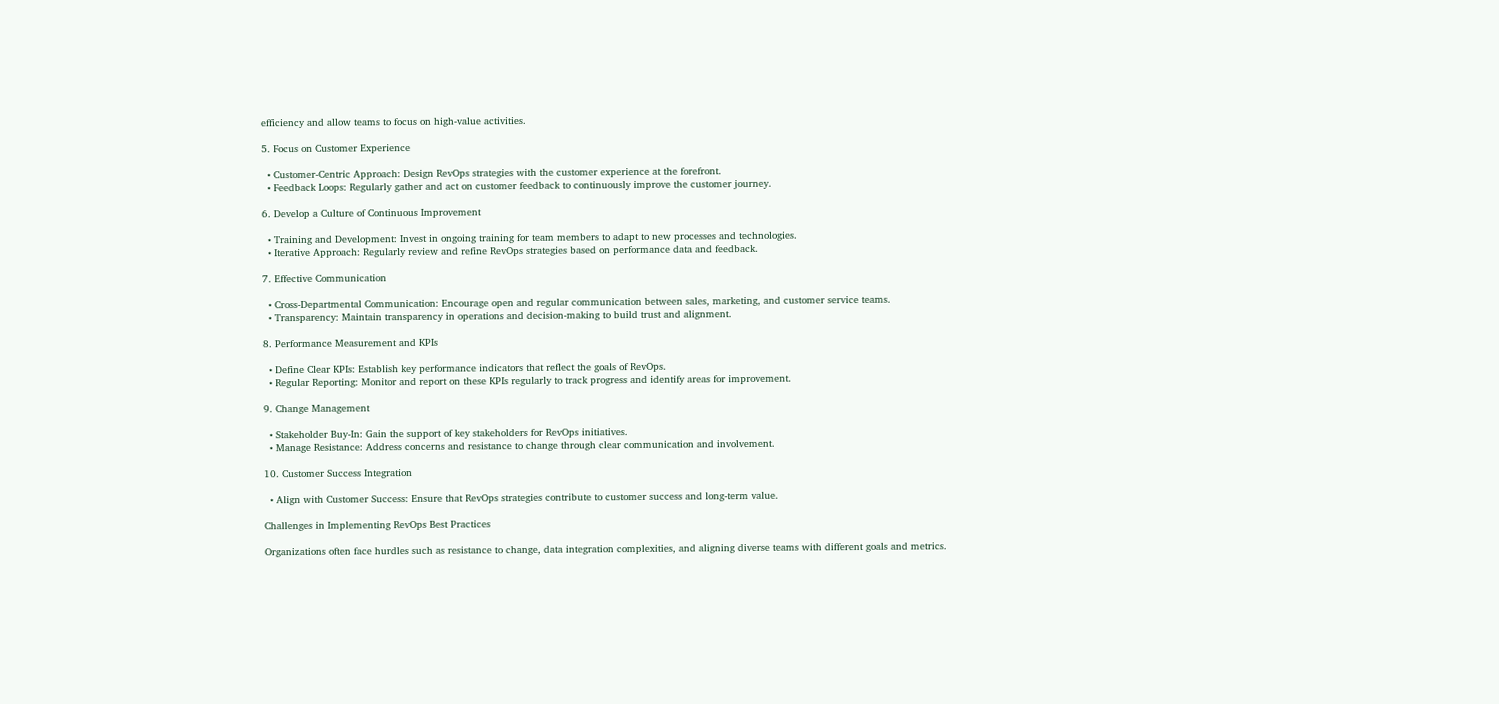efficiency and allow teams to focus on high-value activities.

5. Focus on Customer Experience

  • Customer-Centric Approach: Design RevOps strategies with the customer experience at the forefront.
  • Feedback Loops: Regularly gather and act on customer feedback to continuously improve the customer journey.

6. Develop a Culture of Continuous Improvement

  • Training and Development: Invest in ongoing training for team members to adapt to new processes and technologies.
  • Iterative Approach: Regularly review and refine RevOps strategies based on performance data and feedback.

7. Effective Communication

  • Cross-Departmental Communication: Encourage open and regular communication between sales, marketing, and customer service teams.
  • Transparency: Maintain transparency in operations and decision-making to build trust and alignment.

8. Performance Measurement and KPIs

  • Define Clear KPIs: Establish key performance indicators that reflect the goals of RevOps.
  • Regular Reporting: Monitor and report on these KPIs regularly to track progress and identify areas for improvement.

9. Change Management

  • Stakeholder Buy-In: Gain the support of key stakeholders for RevOps initiatives.
  • Manage Resistance: Address concerns and resistance to change through clear communication and involvement.

10. Customer Success Integration

  • Align with Customer Success: Ensure that RevOps strategies contribute to customer success and long-term value.

Challenges in Implementing RevOps Best Practices

Organizations often face hurdles such as resistance to change, data integration complexities, and aligning diverse teams with different goals and metrics.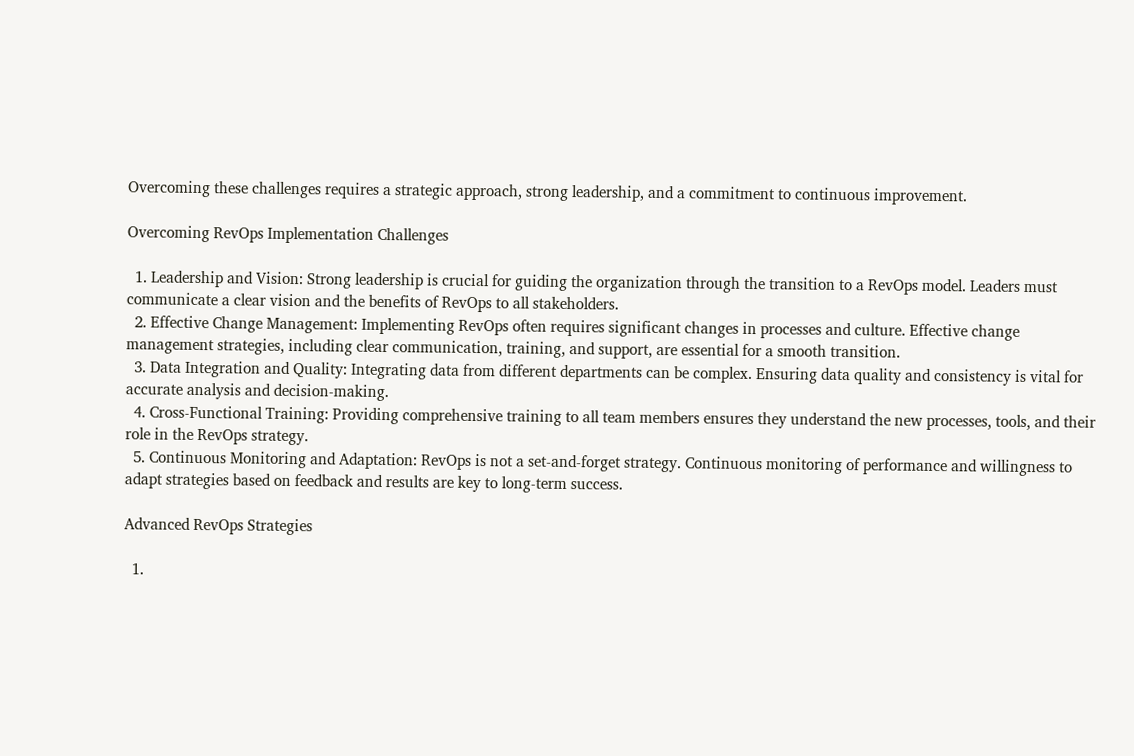Overcoming these challenges requires a strategic approach, strong leadership, and a commitment to continuous improvement.

Overcoming RevOps Implementation Challenges

  1. Leadership and Vision: Strong leadership is crucial for guiding the organization through the transition to a RevOps model. Leaders must communicate a clear vision and the benefits of RevOps to all stakeholders.
  2. Effective Change Management: Implementing RevOps often requires significant changes in processes and culture. Effective change management strategies, including clear communication, training, and support, are essential for a smooth transition.
  3. Data Integration and Quality: Integrating data from different departments can be complex. Ensuring data quality and consistency is vital for accurate analysis and decision-making.
  4. Cross-Functional Training: Providing comprehensive training to all team members ensures they understand the new processes, tools, and their role in the RevOps strategy.
  5. Continuous Monitoring and Adaptation: RevOps is not a set-and-forget strategy. Continuous monitoring of performance and willingness to adapt strategies based on feedback and results are key to long-term success.

Advanced RevOps Strategies

  1.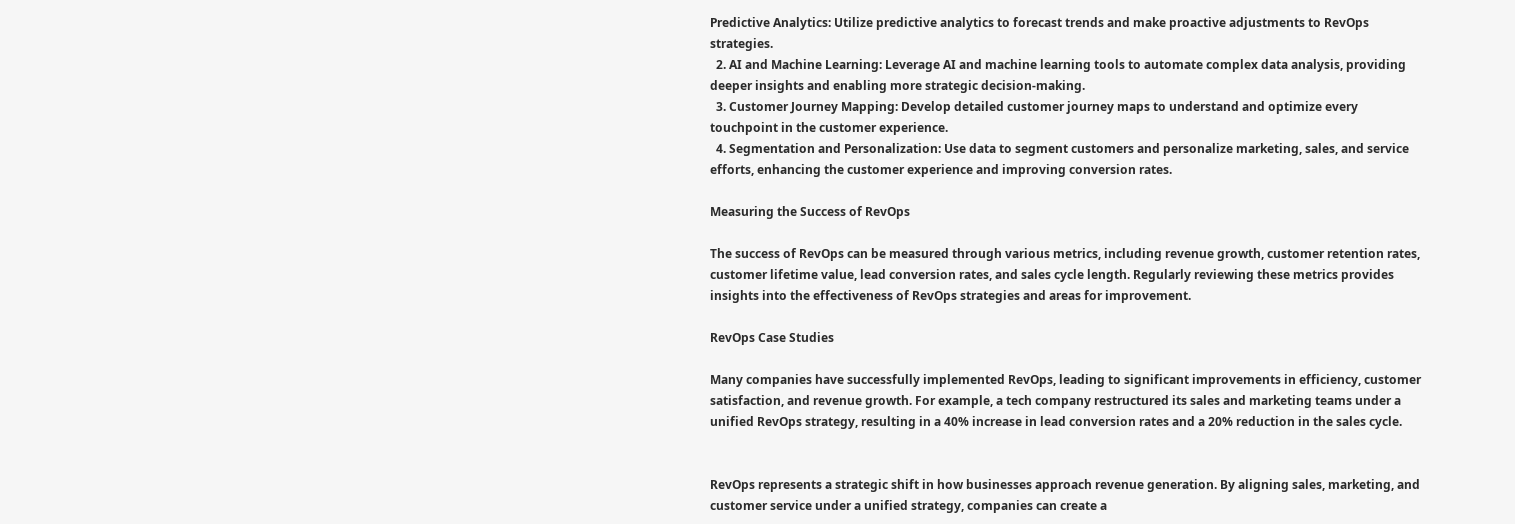Predictive Analytics: Utilize predictive analytics to forecast trends and make proactive adjustments to RevOps strategies.
  2. AI and Machine Learning: Leverage AI and machine learning tools to automate complex data analysis, providing deeper insights and enabling more strategic decision-making.
  3. Customer Journey Mapping: Develop detailed customer journey maps to understand and optimize every touchpoint in the customer experience.
  4. Segmentation and Personalization: Use data to segment customers and personalize marketing, sales, and service efforts, enhancing the customer experience and improving conversion rates.

Measuring the Success of RevOps

The success of RevOps can be measured through various metrics, including revenue growth, customer retention rates, customer lifetime value, lead conversion rates, and sales cycle length. Regularly reviewing these metrics provides insights into the effectiveness of RevOps strategies and areas for improvement.

RevOps Case Studies

Many companies have successfully implemented RevOps, leading to significant improvements in efficiency, customer satisfaction, and revenue growth. For example, a tech company restructured its sales and marketing teams under a unified RevOps strategy, resulting in a 40% increase in lead conversion rates and a 20% reduction in the sales cycle.


RevOps represents a strategic shift in how businesses approach revenue generation. By aligning sales, marketing, and customer service under a unified strategy, companies can create a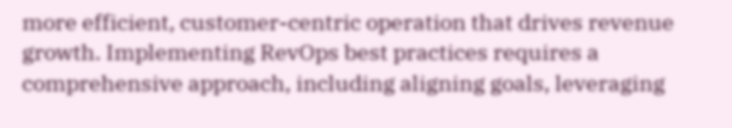more efficient, customer-centric operation that drives revenue growth. Implementing RevOps best practices requires a comprehensive approach, including aligning goals, leveraging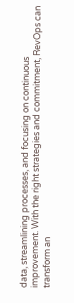data, streamlining processes, and focusing on continuous improvement. With the right strategies and commitment, RevOps can transform an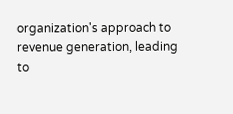organization's approach to revenue generation, leading to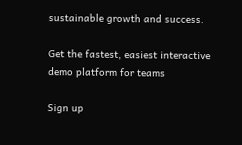sustainable growth and success.

Get the fastest, easiest interactive demo platform for teams

Sign up